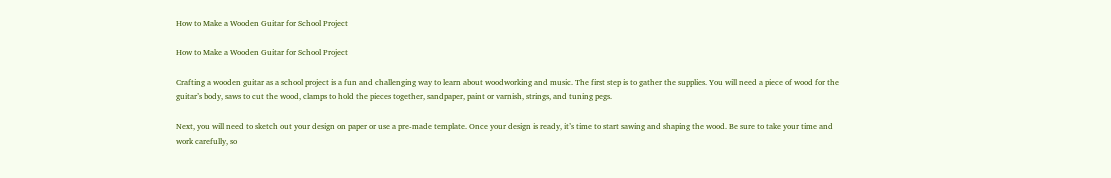How to Make a Wooden Guitar for School Project

How to Make a Wooden Guitar for School Project

Crafting a wooden guitar as a school project is a fun and challenging way to learn about woodworking and music. The first step is to gather the supplies. You will need a piece of wood for the guitar’s body, saws to cut the wood, clamps to hold the pieces together, sandpaper, paint or varnish, strings, and tuning pegs.

Next, you will need to sketch out your design on paper or use a pre-made template. Once your design is ready, it’s time to start sawing and shaping the wood. Be sure to take your time and work carefully, so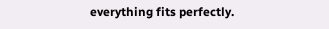everything fits perfectly.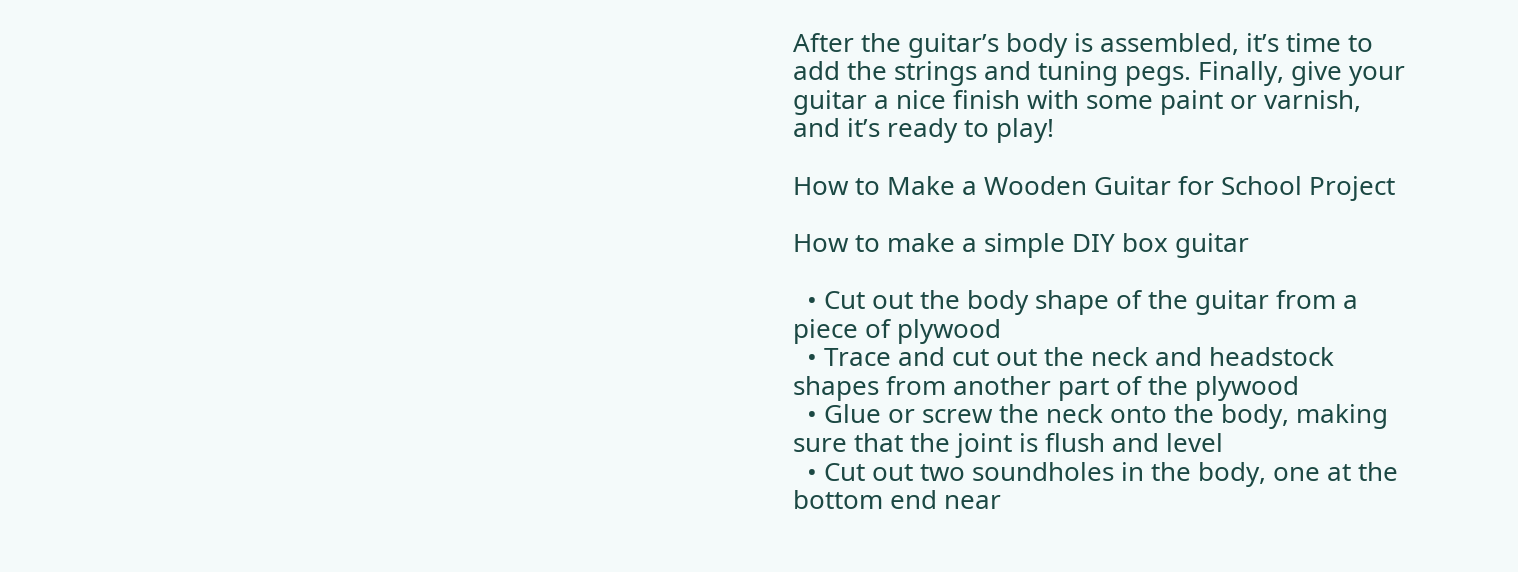After the guitar’s body is assembled, it’s time to add the strings and tuning pegs. Finally, give your guitar a nice finish with some paint or varnish, and it’s ready to play!

How to Make a Wooden Guitar for School Project

How to make a simple DIY box guitar

  • Cut out the body shape of the guitar from a piece of plywood
  • Trace and cut out the neck and headstock shapes from another part of the plywood
  • Glue or screw the neck onto the body, making sure that the joint is flush and level
  • Cut out two soundholes in the body, one at the bottom end near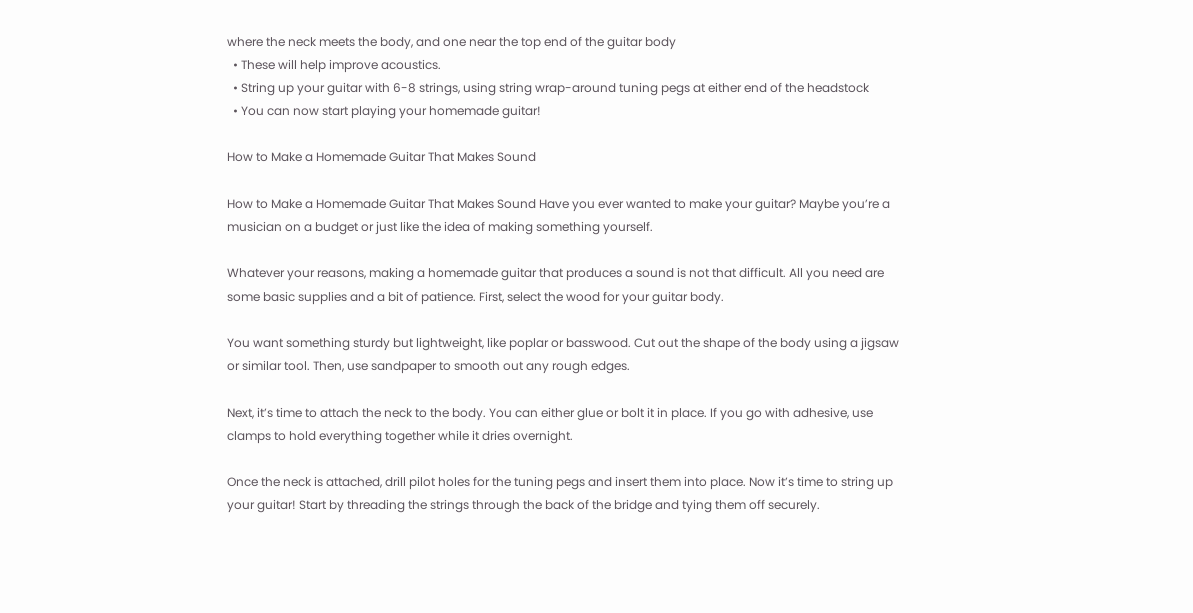where the neck meets the body, and one near the top end of the guitar body
  • These will help improve acoustics.
  • String up your guitar with 6-8 strings, using string wrap-around tuning pegs at either end of the headstock
  • You can now start playing your homemade guitar!

How to Make a Homemade Guitar That Makes Sound

How to Make a Homemade Guitar That Makes Sound Have you ever wanted to make your guitar? Maybe you’re a musician on a budget or just like the idea of making something yourself.

Whatever your reasons, making a homemade guitar that produces a sound is not that difficult. All you need are some basic supplies and a bit of patience. First, select the wood for your guitar body.

You want something sturdy but lightweight, like poplar or basswood. Cut out the shape of the body using a jigsaw or similar tool. Then, use sandpaper to smooth out any rough edges.

Next, it’s time to attach the neck to the body. You can either glue or bolt it in place. If you go with adhesive, use clamps to hold everything together while it dries overnight.

Once the neck is attached, drill pilot holes for the tuning pegs and insert them into place. Now it’s time to string up your guitar! Start by threading the strings through the back of the bridge and tying them off securely.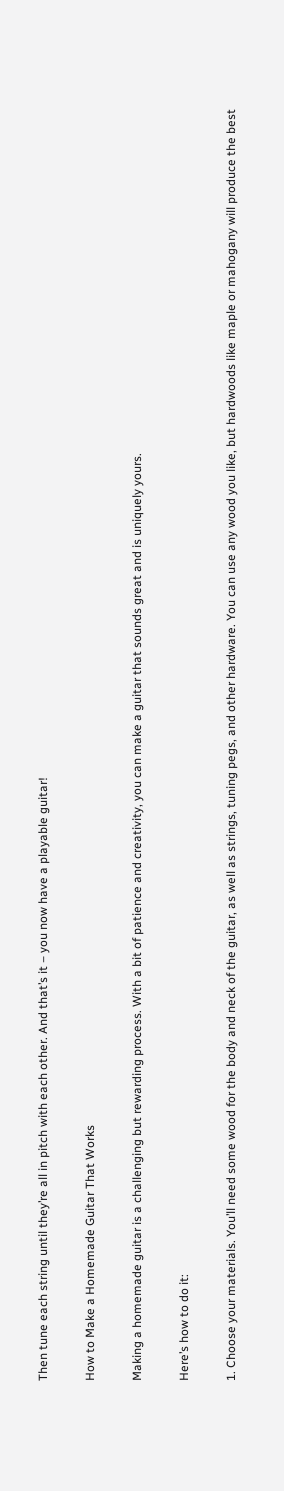Then tune each string until they’re all in pitch with each other. And that’s it – you now have a playable guitar!

How to Make a Homemade Guitar That Works

Making a homemade guitar is a challenging but rewarding process. With a bit of patience and creativity, you can make a guitar that sounds great and is uniquely yours.

Here’s how to do it:

1. Choose your materials. You’ll need some wood for the body and neck of the guitar, as well as strings, tuning pegs, and other hardware. You can use any wood you like, but hardwoods like maple or mahogany will produce the best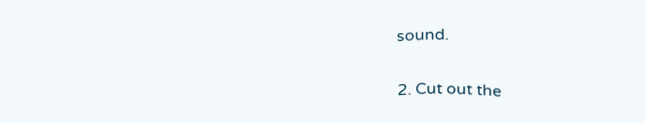sound.

2. Cut out the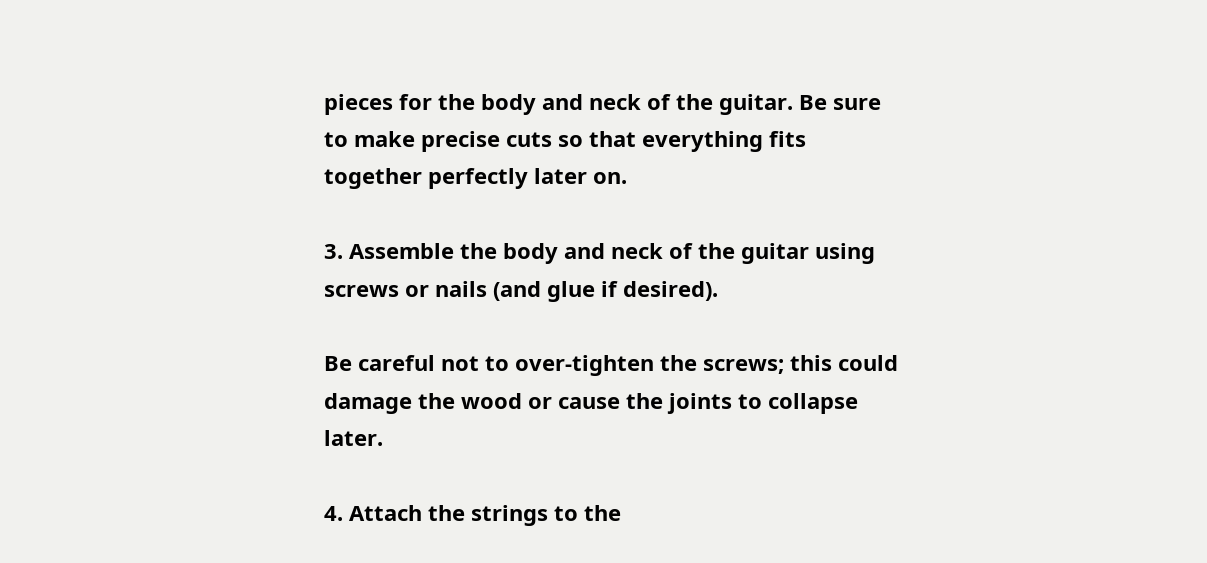pieces for the body and neck of the guitar. Be sure to make precise cuts so that everything fits together perfectly later on.

3. Assemble the body and neck of the guitar using screws or nails (and glue if desired).

Be careful not to over-tighten the screws; this could damage the wood or cause the joints to collapse later.

4. Attach the strings to the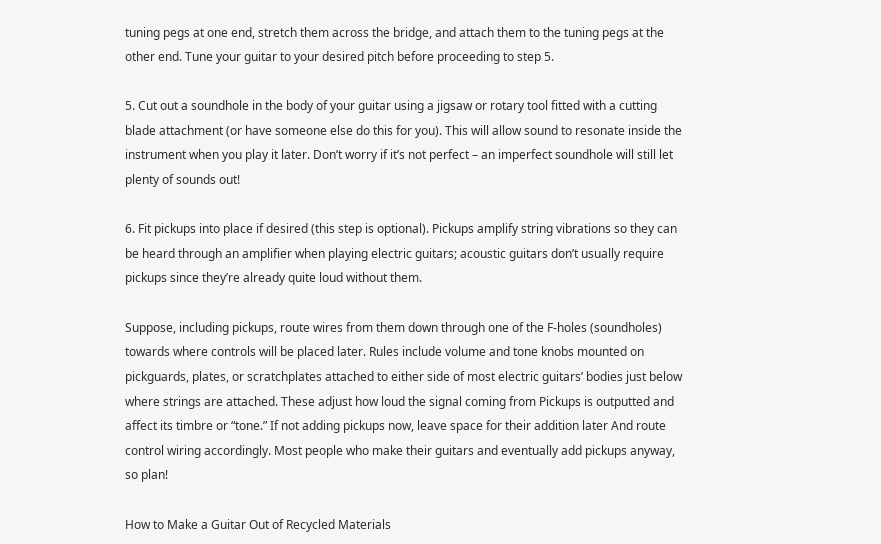tuning pegs at one end, stretch them across the bridge, and attach them to the tuning pegs at the other end. Tune your guitar to your desired pitch before proceeding to step 5.

5. Cut out a soundhole in the body of your guitar using a jigsaw or rotary tool fitted with a cutting blade attachment (or have someone else do this for you). This will allow sound to resonate inside the instrument when you play it later. Don’t worry if it’s not perfect – an imperfect soundhole will still let plenty of sounds out!

6. Fit pickups into place if desired (this step is optional). Pickups amplify string vibrations so they can be heard through an amplifier when playing electric guitars; acoustic guitars don’t usually require pickups since they’re already quite loud without them.

Suppose, including pickups, route wires from them down through one of the F-holes (soundholes) towards where controls will be placed later. Rules include volume and tone knobs mounted on pickguards, plates, or scratchplates attached to either side of most electric guitars’ bodies just below where strings are attached. These adjust how loud the signal coming from Pickups is outputted and affect its timbre or “tone.” If not adding pickups now, leave space for their addition later And route control wiring accordingly. Most people who make their guitars and eventually add pickups anyway, so plan!

How to Make a Guitar Out of Recycled Materials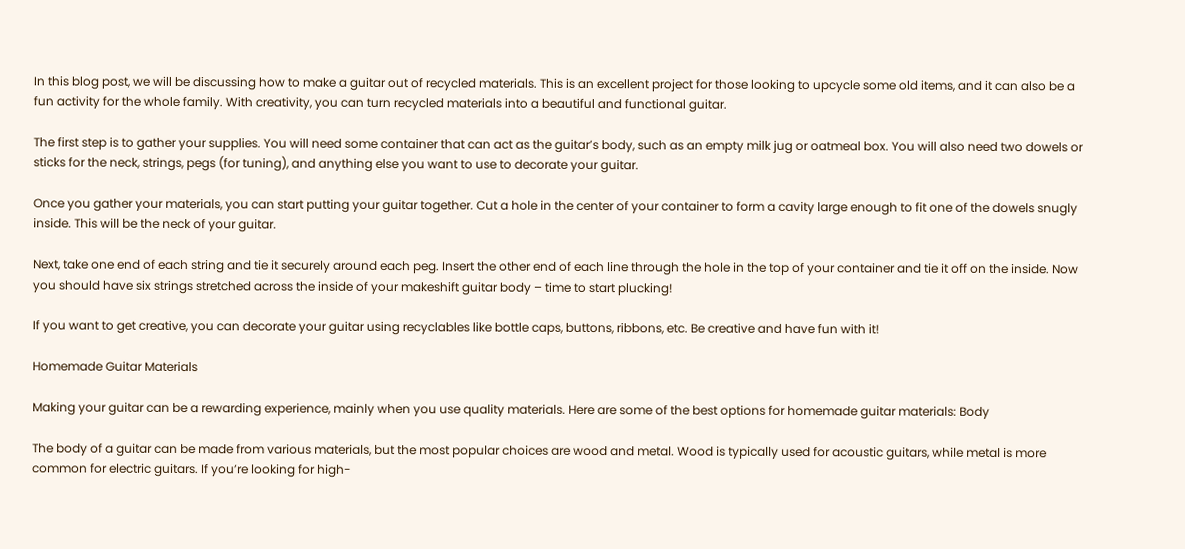In this blog post, we will be discussing how to make a guitar out of recycled materials. This is an excellent project for those looking to upcycle some old items, and it can also be a fun activity for the whole family. With creativity, you can turn recycled materials into a beautiful and functional guitar.

The first step is to gather your supplies. You will need some container that can act as the guitar’s body, such as an empty milk jug or oatmeal box. You will also need two dowels or sticks for the neck, strings, pegs (for tuning), and anything else you want to use to decorate your guitar.

Once you gather your materials, you can start putting your guitar together. Cut a hole in the center of your container to form a cavity large enough to fit one of the dowels snugly inside. This will be the neck of your guitar.

Next, take one end of each string and tie it securely around each peg. Insert the other end of each line through the hole in the top of your container and tie it off on the inside. Now you should have six strings stretched across the inside of your makeshift guitar body – time to start plucking!

If you want to get creative, you can decorate your guitar using recyclables like bottle caps, buttons, ribbons, etc. Be creative and have fun with it!

Homemade Guitar Materials

Making your guitar can be a rewarding experience, mainly when you use quality materials. Here are some of the best options for homemade guitar materials: Body

The body of a guitar can be made from various materials, but the most popular choices are wood and metal. Wood is typically used for acoustic guitars, while metal is more common for electric guitars. If you’re looking for high-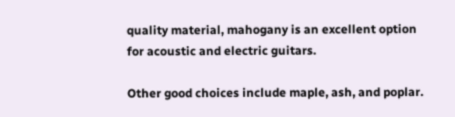quality material, mahogany is an excellent option for acoustic and electric guitars.

Other good choices include maple, ash, and poplar.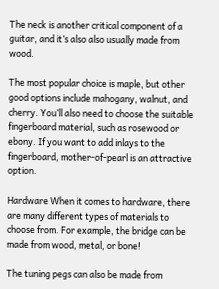The neck is another critical component of a guitar, and it’s also also usually made from wood.

The most popular choice is maple, but other good options include mahogany, walnut, and cherry. You’ll also need to choose the suitable fingerboard material, such as rosewood or ebony. If you want to add inlays to the fingerboard, mother-of-pearl is an attractive option.

Hardware When it comes to hardware, there are many different types of materials to choose from. For example, the bridge can be made from wood, metal, or bone!

The tuning pegs can also be made from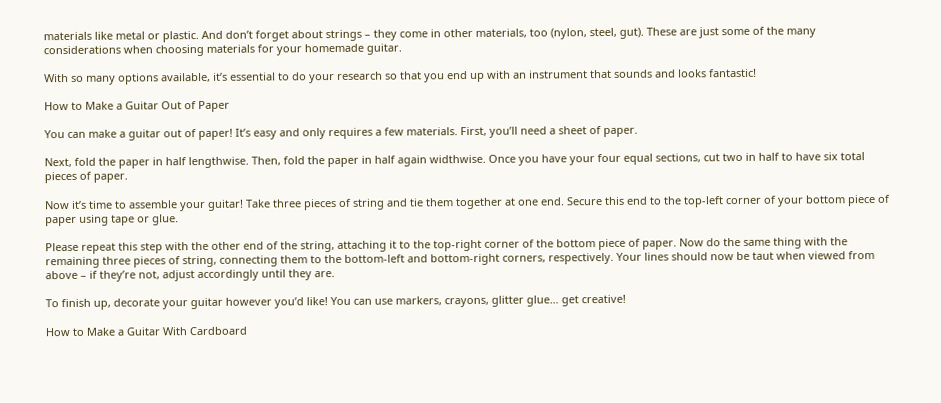materials like metal or plastic. And don’t forget about strings – they come in other materials, too (nylon, steel, gut). These are just some of the many considerations when choosing materials for your homemade guitar.

With so many options available, it’s essential to do your research so that you end up with an instrument that sounds and looks fantastic!

How to Make a Guitar Out of Paper

You can make a guitar out of paper! It’s easy and only requires a few materials. First, you’ll need a sheet of paper.

Next, fold the paper in half lengthwise. Then, fold the paper in half again widthwise. Once you have your four equal sections, cut two in half to have six total pieces of paper.

Now it’s time to assemble your guitar! Take three pieces of string and tie them together at one end. Secure this end to the top-left corner of your bottom piece of paper using tape or glue.

Please repeat this step with the other end of the string, attaching it to the top-right corner of the bottom piece of paper. Now do the same thing with the remaining three pieces of string, connecting them to the bottom-left and bottom-right corners, respectively. Your lines should now be taut when viewed from above – if they’re not, adjust accordingly until they are.

To finish up, decorate your guitar however you’d like! You can use markers, crayons, glitter glue… get creative!

How to Make a Guitar With Cardboard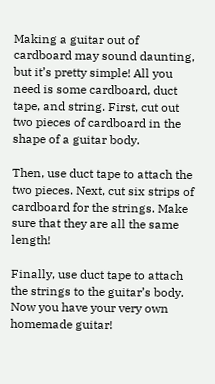Making a guitar out of cardboard may sound daunting, but it’s pretty simple! All you need is some cardboard, duct tape, and string. First, cut out two pieces of cardboard in the shape of a guitar body.

Then, use duct tape to attach the two pieces. Next, cut six strips of cardboard for the strings. Make sure that they are all the same length!

Finally, use duct tape to attach the strings to the guitar’s body. Now you have your very own homemade guitar!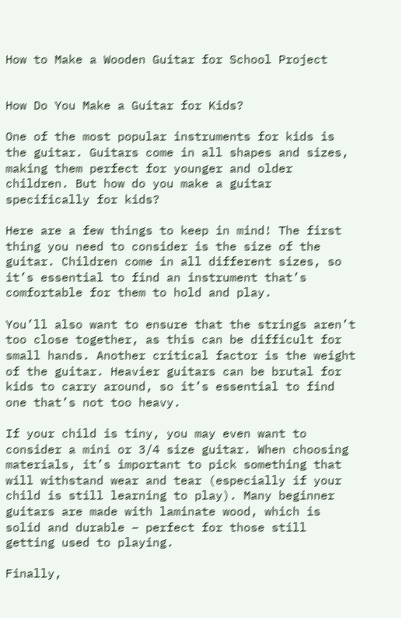How to Make a Wooden Guitar for School Project


How Do You Make a Guitar for Kids?

One of the most popular instruments for kids is the guitar. Guitars come in all shapes and sizes, making them perfect for younger and older children. But how do you make a guitar specifically for kids?

Here are a few things to keep in mind! The first thing you need to consider is the size of the guitar. Children come in all different sizes, so it’s essential to find an instrument that’s comfortable for them to hold and play.

You’ll also want to ensure that the strings aren’t too close together, as this can be difficult for small hands. Another critical factor is the weight of the guitar. Heavier guitars can be brutal for kids to carry around, so it’s essential to find one that’s not too heavy.

If your child is tiny, you may even want to consider a mini or 3/4 size guitar. When choosing materials, it’s important to pick something that will withstand wear and tear (especially if your child is still learning to play). Many beginner guitars are made with laminate wood, which is solid and durable – perfect for those still getting used to playing.

Finally,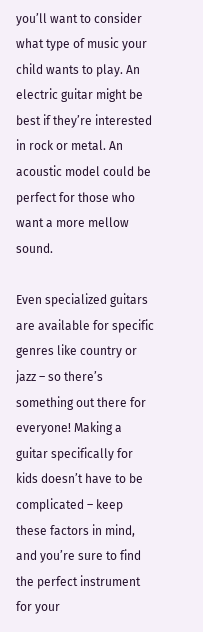you’ll want to consider what type of music your child wants to play. An electric guitar might be best if they’re interested in rock or metal. An acoustic model could be perfect for those who want a more mellow sound.

Even specialized guitars are available for specific genres like country or jazz – so there’s something out there for everyone! Making a guitar specifically for kids doesn’t have to be complicated – keep these factors in mind, and you’re sure to find the perfect instrument for your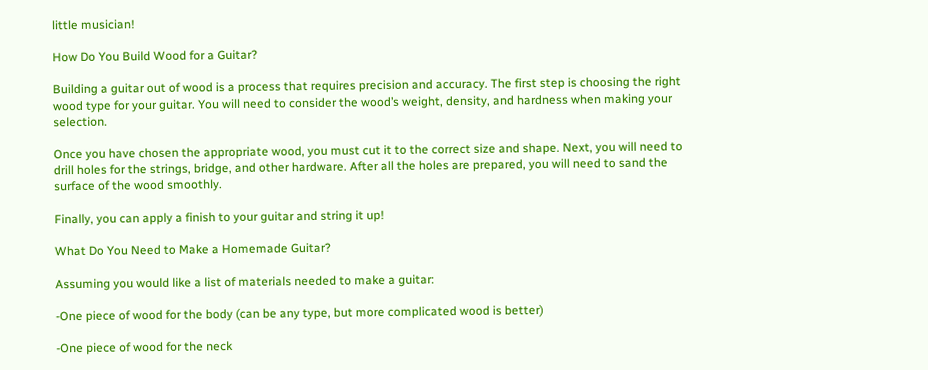little musician!

How Do You Build Wood for a Guitar?

Building a guitar out of wood is a process that requires precision and accuracy. The first step is choosing the right wood type for your guitar. You will need to consider the wood’s weight, density, and hardness when making your selection.

Once you have chosen the appropriate wood, you must cut it to the correct size and shape. Next, you will need to drill holes for the strings, bridge, and other hardware. After all the holes are prepared, you will need to sand the surface of the wood smoothly.

Finally, you can apply a finish to your guitar and string it up!

What Do You Need to Make a Homemade Guitar?

Assuming you would like a list of materials needed to make a guitar:

-One piece of wood for the body (can be any type, but more complicated wood is better)

-One piece of wood for the neck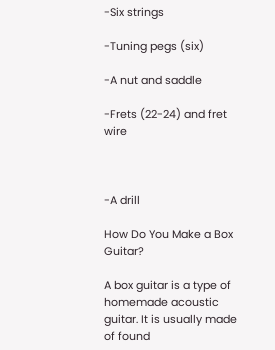-Six strings

-Tuning pegs (six)

-A nut and saddle

-Frets (22-24) and fret wire



-A drill

How Do You Make a Box Guitar?

A box guitar is a type of homemade acoustic guitar. It is usually made of found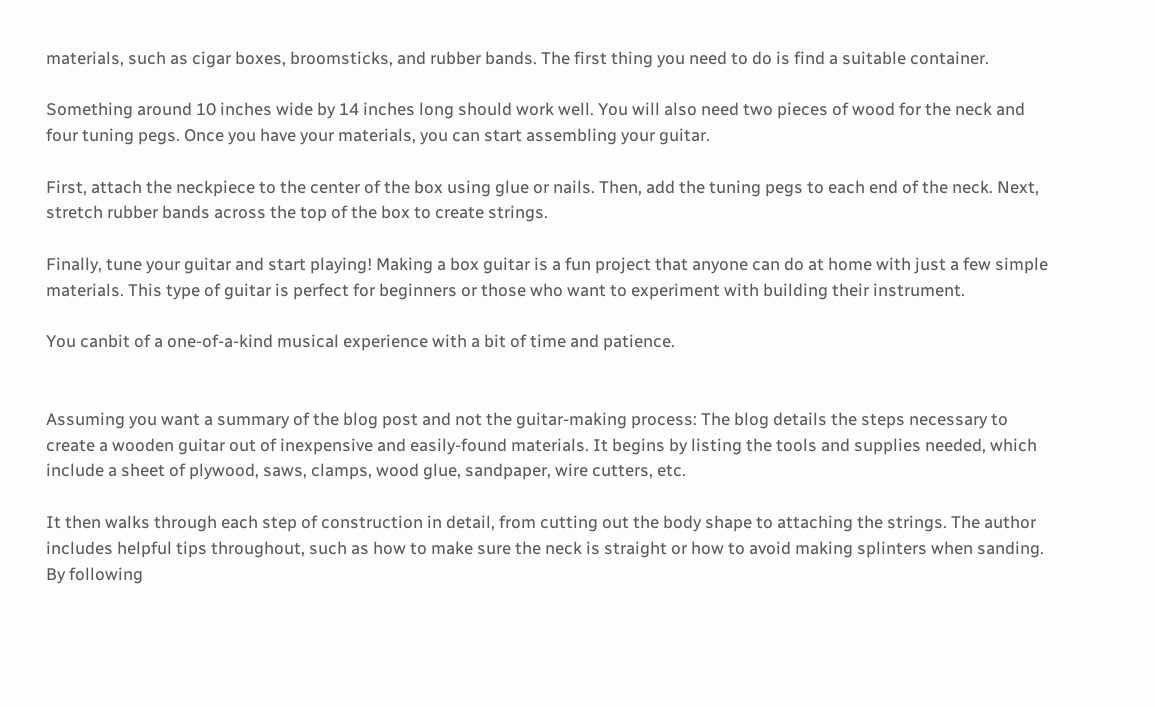materials, such as cigar boxes, broomsticks, and rubber bands. The first thing you need to do is find a suitable container.

Something around 10 inches wide by 14 inches long should work well. You will also need two pieces of wood for the neck and four tuning pegs. Once you have your materials, you can start assembling your guitar.

First, attach the neckpiece to the center of the box using glue or nails. Then, add the tuning pegs to each end of the neck. Next, stretch rubber bands across the top of the box to create strings.

Finally, tune your guitar and start playing! Making a box guitar is a fun project that anyone can do at home with just a few simple materials. This type of guitar is perfect for beginners or those who want to experiment with building their instrument.

You canbit of a one-of-a-kind musical experience with a bit of time and patience.


Assuming you want a summary of the blog post and not the guitar-making process: The blog details the steps necessary to create a wooden guitar out of inexpensive and easily-found materials. It begins by listing the tools and supplies needed, which include a sheet of plywood, saws, clamps, wood glue, sandpaper, wire cutters, etc.

It then walks through each step of construction in detail, from cutting out the body shape to attaching the strings. The author includes helpful tips throughout, such as how to make sure the neck is straight or how to avoid making splinters when sanding. By following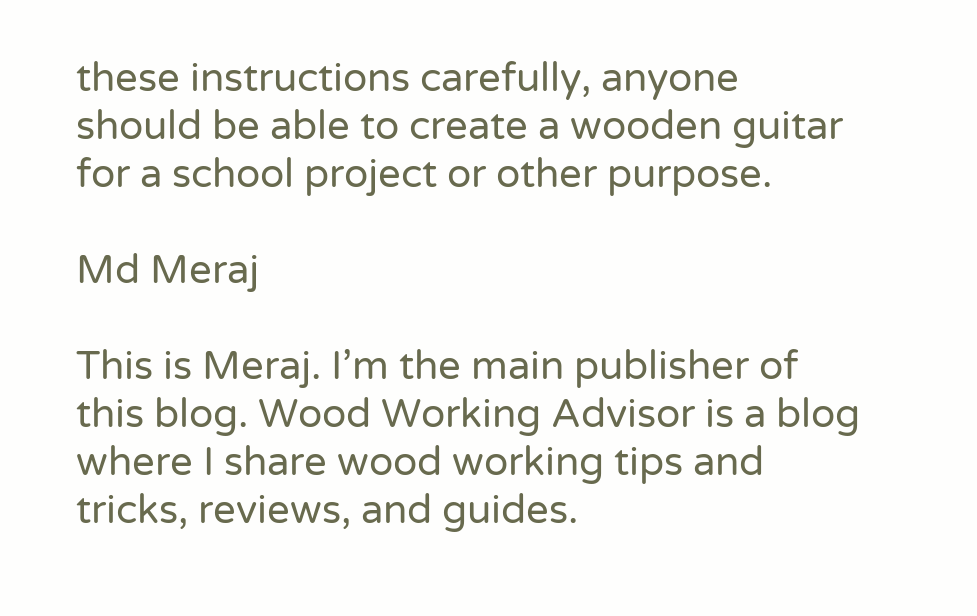these instructions carefully, anyone should be able to create a wooden guitar for a school project or other purpose.

Md Meraj

This is Meraj. I’m the main publisher of this blog. Wood Working Advisor is a blog where I share wood working tips and tricks, reviews, and guides.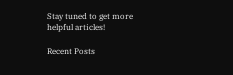Stay tuned to get more helpful articles!

Recent Posts